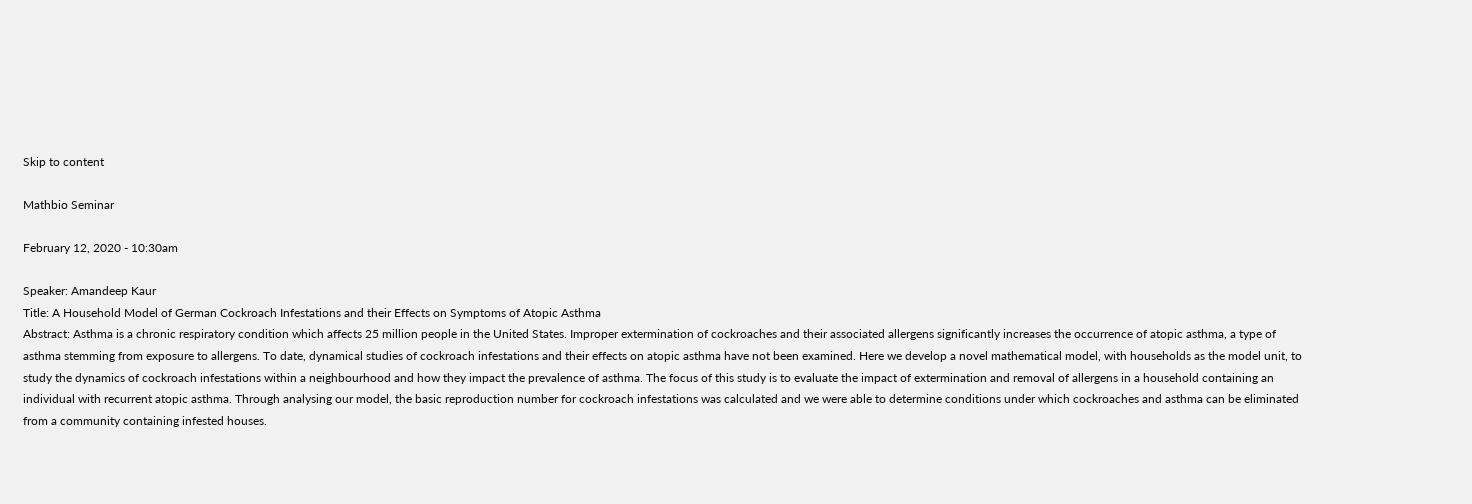Skip to content

Mathbio Seminar

February 12, 2020 - 10:30am

Speaker: Amandeep Kaur
Title: A Household Model of German Cockroach Infestations and their Effects on Symptoms of Atopic Asthma
Abstract: Asthma is a chronic respiratory condition which affects 25 million people in the United States. Improper extermination of cockroaches and their associated allergens significantly increases the occurrence of atopic asthma, a type of asthma stemming from exposure to allergens. To date, dynamical studies of cockroach infestations and their effects on atopic asthma have not been examined. Here we develop a novel mathematical model, with households as the model unit, to study the dynamics of cockroach infestations within a neighbourhood and how they impact the prevalence of asthma. The focus of this study is to evaluate the impact of extermination and removal of allergens in a household containing an individual with recurrent atopic asthma. Through analysing our model, the basic reproduction number for cockroach infestations was calculated and we were able to determine conditions under which cockroaches and asthma can be eliminated from a community containing infested houses.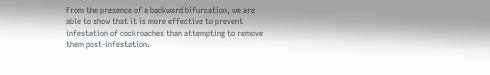From the presence of a backward bifurcation, we are able to show that it is more effective to prevent infestation of cockroaches than attempting to remove them post-infestation.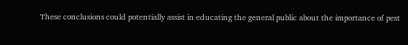These conclusions could potentially assist in educating the general public about the importance of pest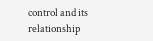control and its relationship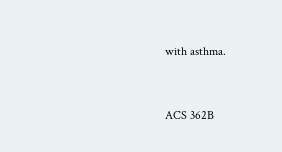with asthma.


ACS 362B